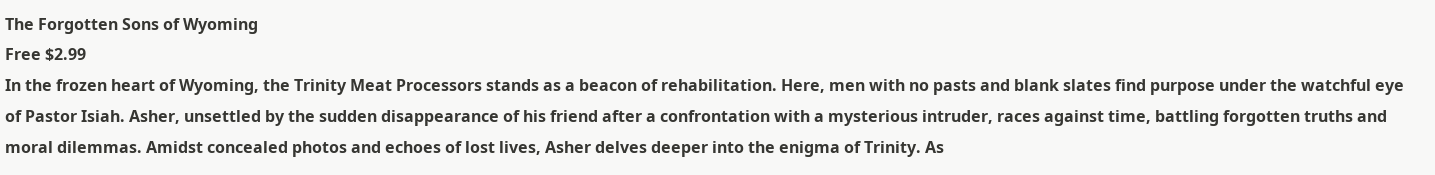The Forgotten Sons of Wyoming
Free $2.99
In the frozen heart of Wyoming, the Trinity Meat Processors stands as a beacon of rehabilitation. Here, men with no pasts and blank slates find purpose under the watchful eye of Pastor Isiah. Asher, unsettled by the sudden disappearance of his friend after a confrontation with a mysterious intruder, races against time, battling forgotten truths and moral dilemmas. Amidst concealed photos and echoes of lost lives, Asher delves deeper into the enigma of Trinity. As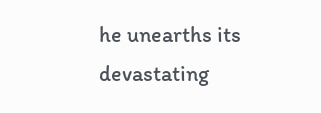he unearths its devastating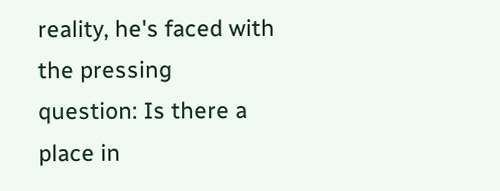reality, he's faced with the pressing question: Is there a place in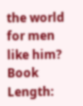the world for men like him?
Book Length: